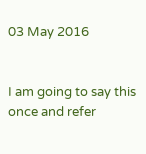03 May 2016


I am going to say this once and refer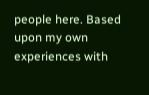people here. Based upon my own experiences with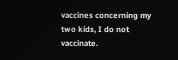vaccines concerning my two kids, I do not vaccinate.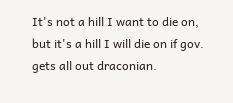It's not a hill I want to die on, but it's a hill I will die on if gov. gets all out draconian.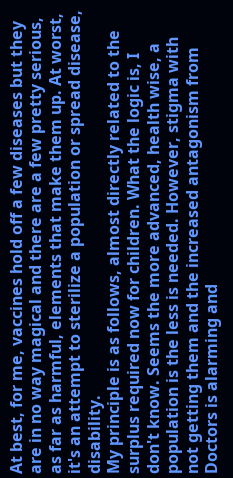At best, for me, vaccines hold off a few diseases but they are in no way magical and there are a few pretty serious, as far as harmful, elements that make them up. At worst, it's an attempt to sterilize a population or spread disease, disability.
My principle is as follows, almost directly related to the surplus required now for children. What the logic is, I don't know. Seems the more advanced, health wise, a population is the less is needed. However, stigma with not getting them and the increased antagonism from Doctors is alarming and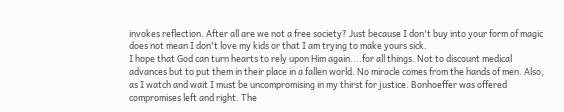invokes reflection. After all are we not a free society? Just because I don't buy into your form of magic does not mean I don't love my kids or that I am trying to make yours sick.
I hope that God can turn hearts to rely upon Him again....for all things. Not to discount medical advances but to put them in their place in a fallen world. No miracle comes from the hands of men. Also, as I watch and wait I must be uncompromising in my thirst for justice. Bonhoeffer was offered compromises left and right. The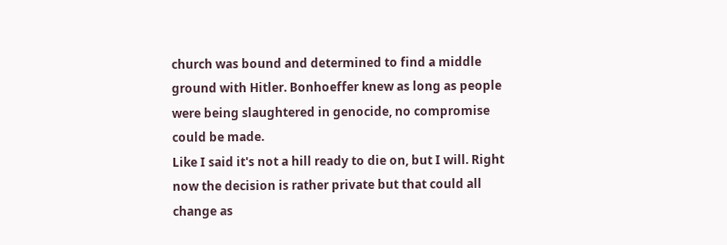church was bound and determined to find a middle ground with Hitler. Bonhoeffer knew as long as people were being slaughtered in genocide, no compromise could be made.
Like I said it's not a hill ready to die on, but I will. Right now the decision is rather private but that could all change as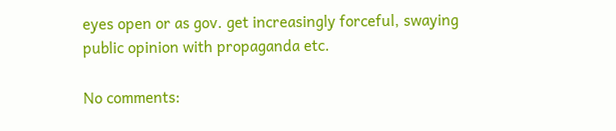eyes open or as gov. get increasingly forceful, swaying public opinion with propaganda etc.

No comments: